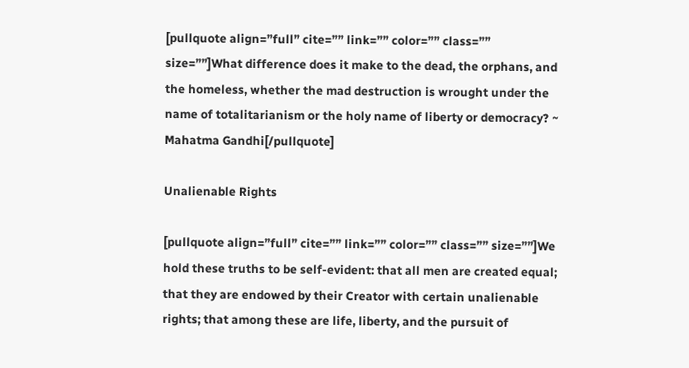[pullquote align=”full” cite=”” link=”” color=”” class=”” size=””]What difference does it make to the dead, the orphans, and the homeless, whether the mad destruction is wrought under the name of totalitarianism or the holy name of liberty or democracy? ~ Mahatma Gandhi[/pullquote]

Unalienable Rights

[pullquote align=”full” cite=”” link=”” color=”” class=”” size=””]We hold these truths to be self-evident: that all men are created equal; that they are endowed by their Creator with certain unalienable rights; that among these are life, liberty, and the pursuit of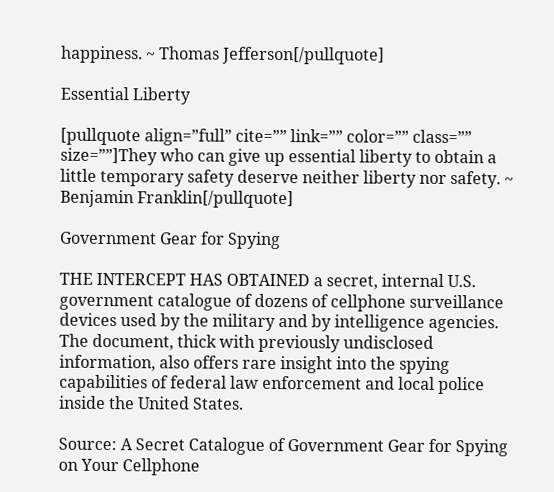happiness. ~ Thomas Jefferson[/pullquote]

Essential Liberty

[pullquote align=”full” cite=”” link=”” color=”” class=”” size=””]They who can give up essential liberty to obtain a little temporary safety deserve neither liberty nor safety. ~ Benjamin Franklin[/pullquote]

Government Gear for Spying

THE INTERCEPT HAS OBTAINED a secret, internal U.S. government catalogue of dozens of cellphone surveillance devices used by the military and by intelligence agencies. The document, thick with previously undisclosed information, also offers rare insight into the spying capabilities of federal law enforcement and local police inside the United States.

Source: A Secret Catalogue of Government Gear for Spying on Your Cellphone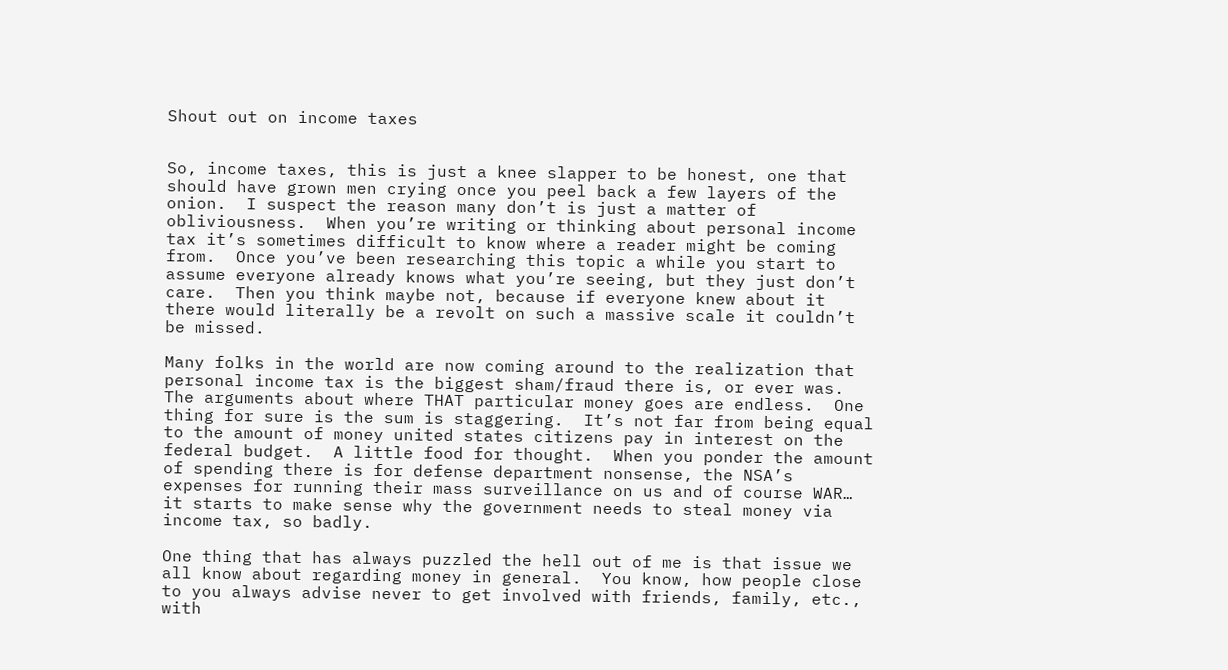Shout out on income taxes


So, income taxes, this is just a knee slapper to be honest, one that should have grown men crying once you peel back a few layers of the onion.  I suspect the reason many don’t is just a matter of obliviousness.  When you’re writing or thinking about personal income tax it’s sometimes difficult to know where a reader might be coming from.  Once you’ve been researching this topic a while you start to assume everyone already knows what you’re seeing, but they just don’t care.  Then you think maybe not, because if everyone knew about it there would literally be a revolt on such a massive scale it couldn’t be missed.

Many folks in the world are now coming around to the realization that personal income tax is the biggest sham/fraud there is, or ever was.  The arguments about where THAT particular money goes are endless.  One thing for sure is the sum is staggering.  It’s not far from being equal to the amount of money united states citizens pay in interest on the federal budget.  A little food for thought.  When you ponder the amount of spending there is for defense department nonsense, the NSA’s expenses for running their mass surveillance on us and of course WAR… it starts to make sense why the government needs to steal money via income tax, so badly.

One thing that has always puzzled the hell out of me is that issue we all know about regarding money in general.  You know, how people close to you always advise never to get involved with friends, family, etc., with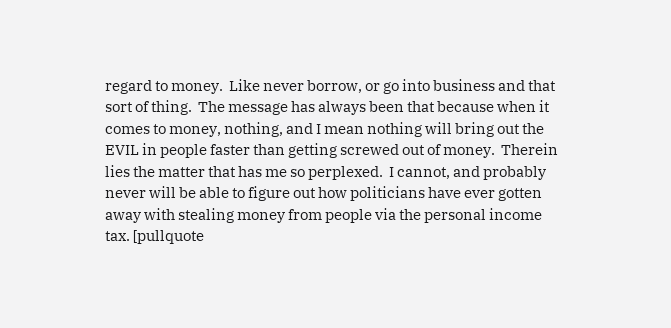regard to money.  Like never borrow, or go into business and that sort of thing.  The message has always been that because when it comes to money, nothing, and I mean nothing will bring out the EVIL in people faster than getting screwed out of money.  Therein lies the matter that has me so perplexed.  I cannot, and probably never will be able to figure out how politicians have ever gotten away with stealing money from people via the personal income tax. [pullquote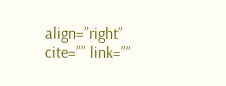align=”right” cite=”” link=””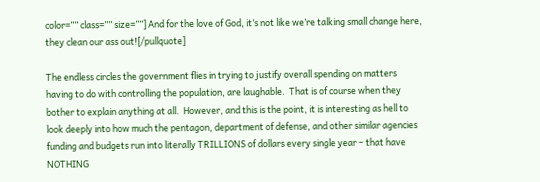color=”” class=”” size=””] And for the love of God, it’s not like we’re talking small change here, they clean our ass out![/pullquote]

The endless circles the government flies in trying to justify overall spending on matters having to do with controlling the population, are laughable.  That is of course when they bother to explain anything at all.  However, and this is the point, it is interesting as hell to look deeply into how much the pentagon, department of defense, and other similar agencies funding and budgets run into literally TRILLIONS of dollars every single year – that have NOTHING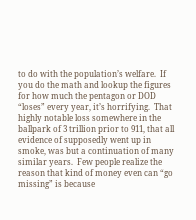to do with the population’s welfare.  If you do the math and lookup the figures for how much the pentagon or DOD “loses” every year, it’s horrifying.  That highly notable loss somewhere in the ballpark of 3 trillion prior to 911, that all evidence of supposedly went up in smoke, was but a continuation of many similar years.  Few people realize the reason that kind of money even can “go missing” is because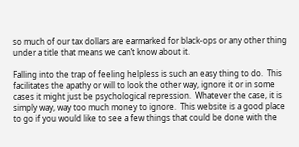so much of our tax dollars are earmarked for black-ops or any other thing under a title that means we can’t know about it.

Falling into the trap of feeling helpless is such an easy thing to do.  This facilitates the apathy or will to look the other way, ignore it or in some cases it might just be psychological repression.  Whatever the case, it is simply way, way too much money to ignore.  This website is a good place to go if you would like to see a few things that could be done with the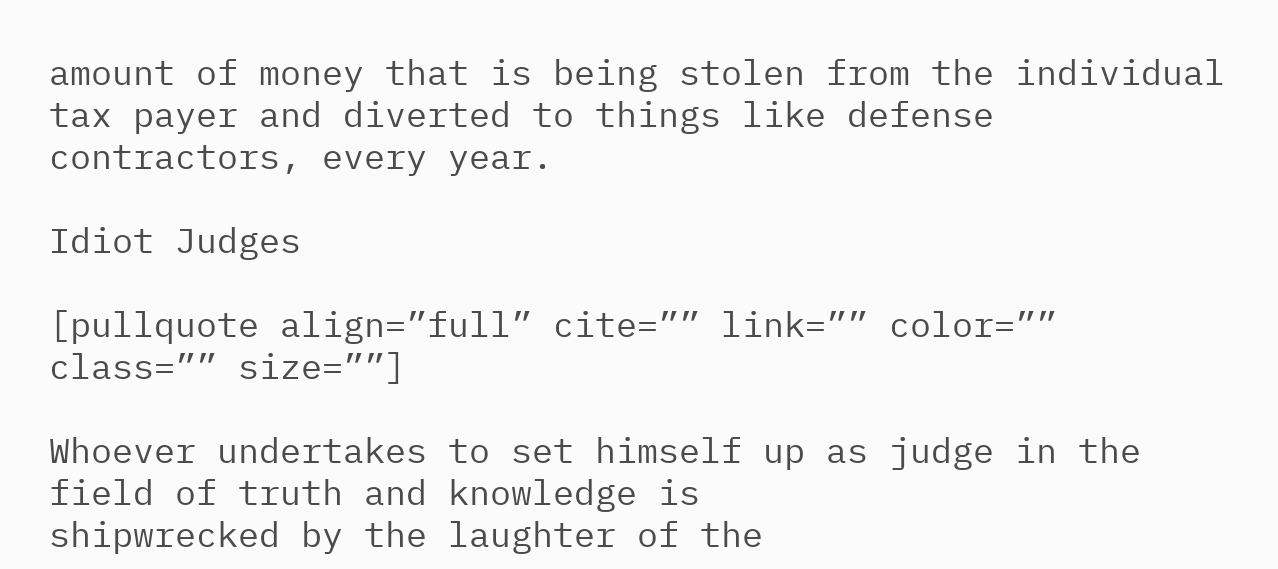amount of money that is being stolen from the individual tax payer and diverted to things like defense contractors, every year.

Idiot Judges

[pullquote align=”full” cite=”” link=”” color=”” class=”” size=””]

Whoever undertakes to set himself up as judge in the field of truth and knowledge is
shipwrecked by the laughter of the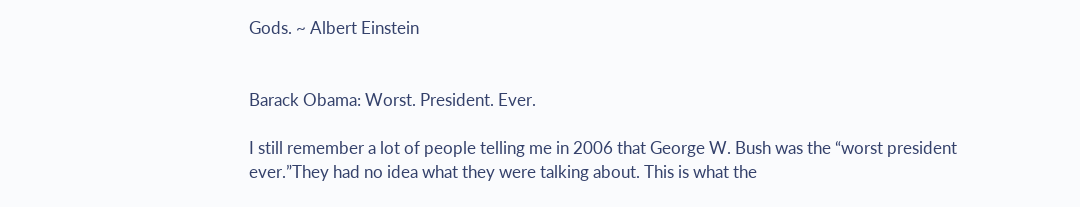Gods. ~ Albert Einstein


Barack Obama: Worst. President. Ever.

I still remember a lot of people telling me in 2006 that George W. Bush was the “worst president ever.”They had no idea what they were talking about. This is what the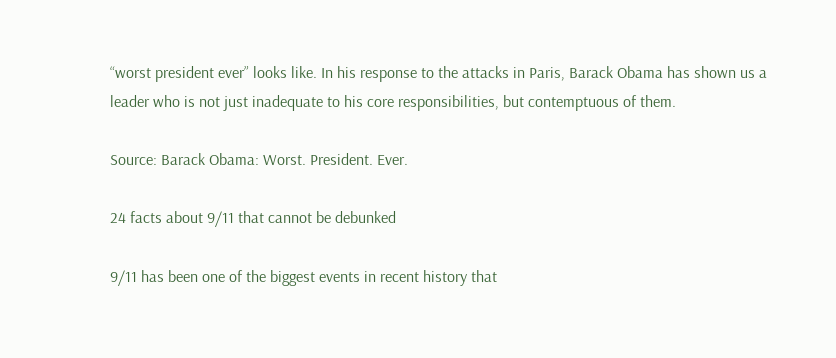“worst president ever” looks like. In his response to the attacks in Paris, Barack Obama has shown us a leader who is not just inadequate to his core responsibilities, but contemptuous of them.

Source: Barack Obama: Worst. President. Ever.

24 facts about 9/11 that cannot be debunked

9/11 has been one of the biggest events in recent history that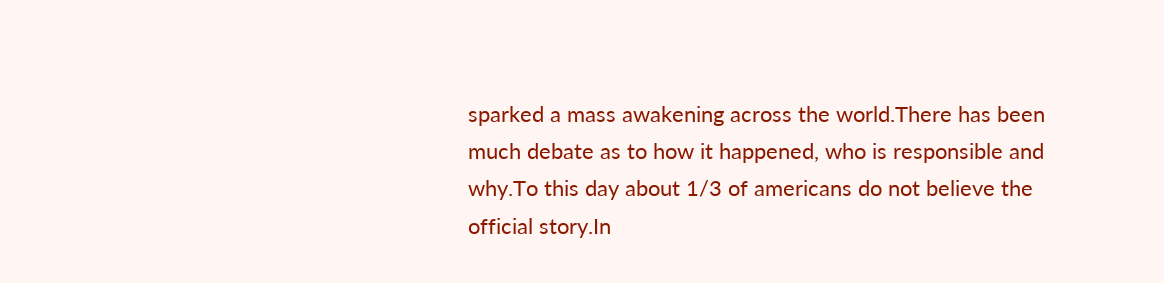sparked a mass awakening across the world.There has been much debate as to how it happened, who is responsible and why.To this day about 1/3 of americans do not believe the official story.In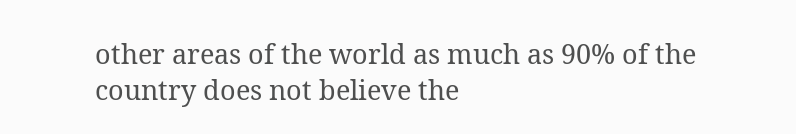other areas of the world as much as 90% of the country does not believe the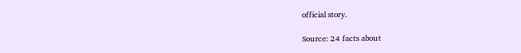official story.

Source: 24 facts about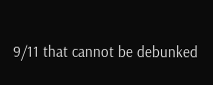9/11 that cannot be debunked